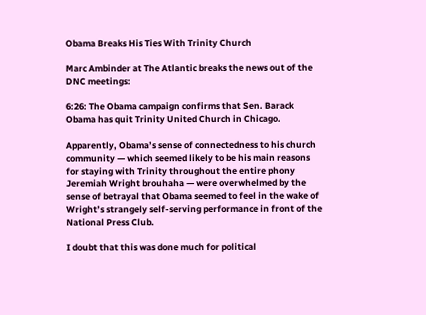Obama Breaks His Ties With Trinity Church

Marc Ambinder at The Atlantic breaks the news out of the DNC meetings:

6:26: The Obama campaign confirms that Sen. Barack Obama has quit Trinity United Church in Chicago.

Apparently, Obama’s sense of connectedness to his church community — which seemed likely to be his main reasons for staying with Trinity throughout the entire phony Jeremiah Wright brouhaha — were overwhelmed by the sense of betrayal that Obama seemed to feel in the wake of Wright’s strangely self-serving performance in front of the National Press Club.

I doubt that this was done much for political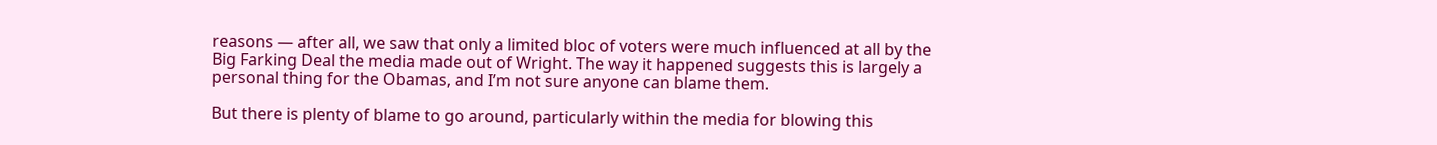reasons — after all, we saw that only a limited bloc of voters were much influenced at all by the Big Farking Deal the media made out of Wright. The way it happened suggests this is largely a personal thing for the Obamas, and I’m not sure anyone can blame them.

But there is plenty of blame to go around, particularly within the media for blowing this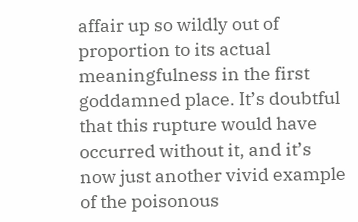affair up so wildly out of proportion to its actual meaningfulness in the first goddamned place. It’s doubtful that this rupture would have occurred without it, and it’s now just another vivid example of the poisonous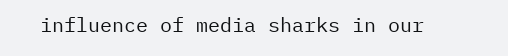influence of media sharks in our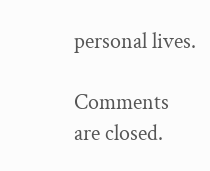personal lives.

Comments are closed.